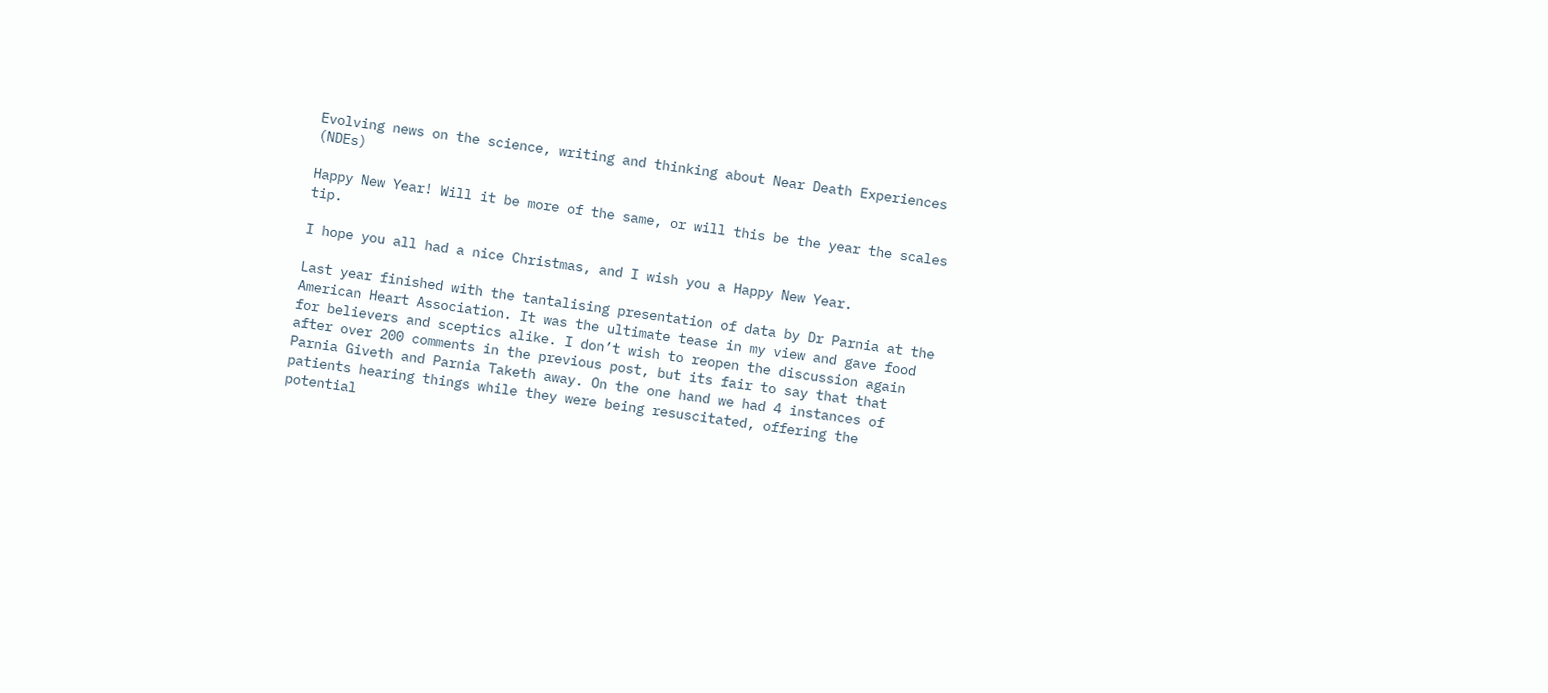Evolving news on the science, writing and thinking about Near Death Experiences (NDEs)

Happy New Year! Will it be more of the same, or will this be the year the scales tip.

I hope you all had a nice Christmas, and I wish you a Happy New Year.

Last year finished with the tantalising presentation of data by Dr Parnia at the American Heart Association. It was the ultimate tease in my view and gave food for believers and sceptics alike. I don’t wish to reopen the discussion again after over 200 comments in the previous post, but its fair to say that that Parnia Giveth and Parnia Taketh away. On the one hand we had 4 instances of patients hearing things while they were being resuscitated, offering the potential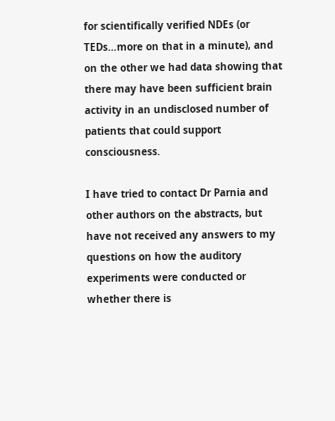for scientifically verified NDEs (or TEDs…more on that in a minute), and on the other we had data showing that there may have been sufficient brain activity in an undisclosed number of patients that could support consciousness.

I have tried to contact Dr Parnia and other authors on the abstracts, but have not received any answers to my questions on how the auditory experiments were conducted or whether there is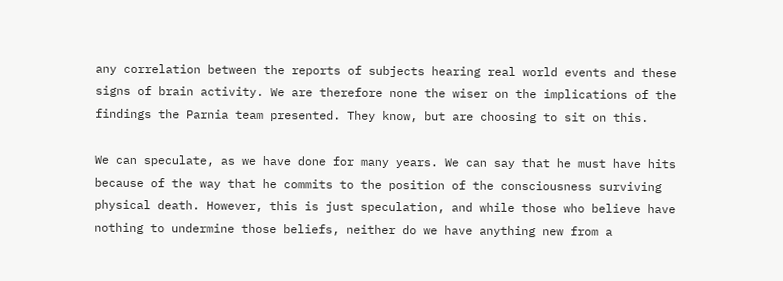any correlation between the reports of subjects hearing real world events and these signs of brain activity. We are therefore none the wiser on the implications of the findings the Parnia team presented. They know, but are choosing to sit on this.

We can speculate, as we have done for many years. We can say that he must have hits because of the way that he commits to the position of the consciousness surviving physical death. However, this is just speculation, and while those who believe have nothing to undermine those beliefs, neither do we have anything new from a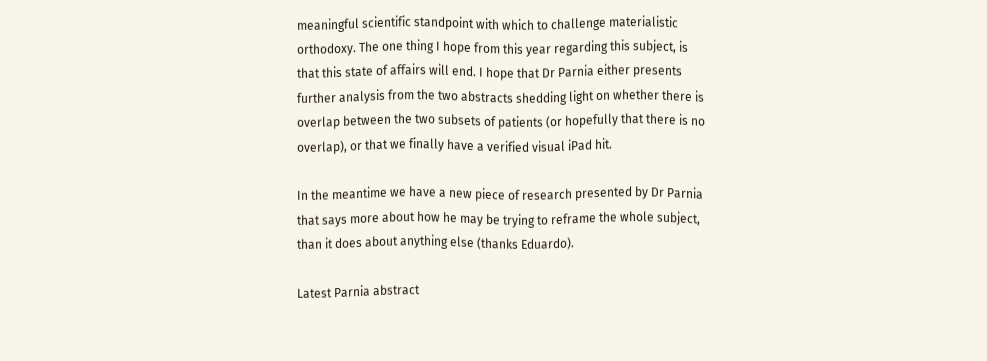meaningful scientific standpoint with which to challenge materialistic orthodoxy. The one thing I hope from this year regarding this subject, is that this state of affairs will end. I hope that Dr Parnia either presents further analysis from the two abstracts shedding light on whether there is overlap between the two subsets of patients (or hopefully that there is no overlap), or that we finally have a verified visual iPad hit.

In the meantime we have a new piece of research presented by Dr Parnia that says more about how he may be trying to reframe the whole subject, than it does about anything else (thanks Eduardo).

Latest Parnia abstract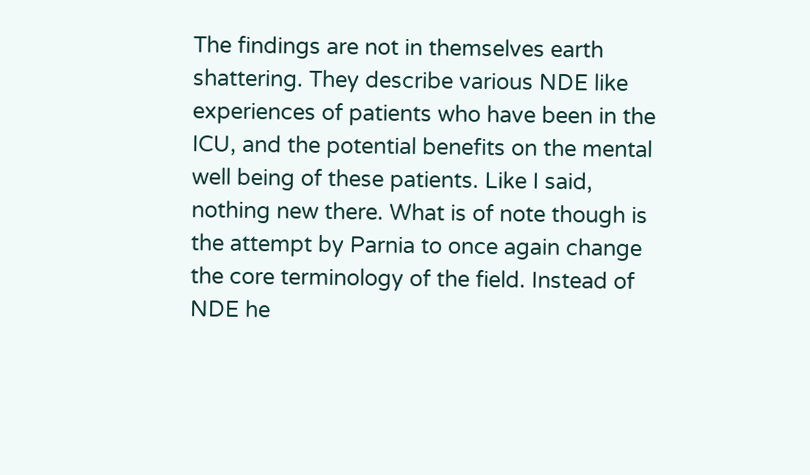The findings are not in themselves earth shattering. They describe various NDE like experiences of patients who have been in the ICU, and the potential benefits on the mental well being of these patients. Like I said, nothing new there. What is of note though is the attempt by Parnia to once again change the core terminology of the field. Instead of NDE he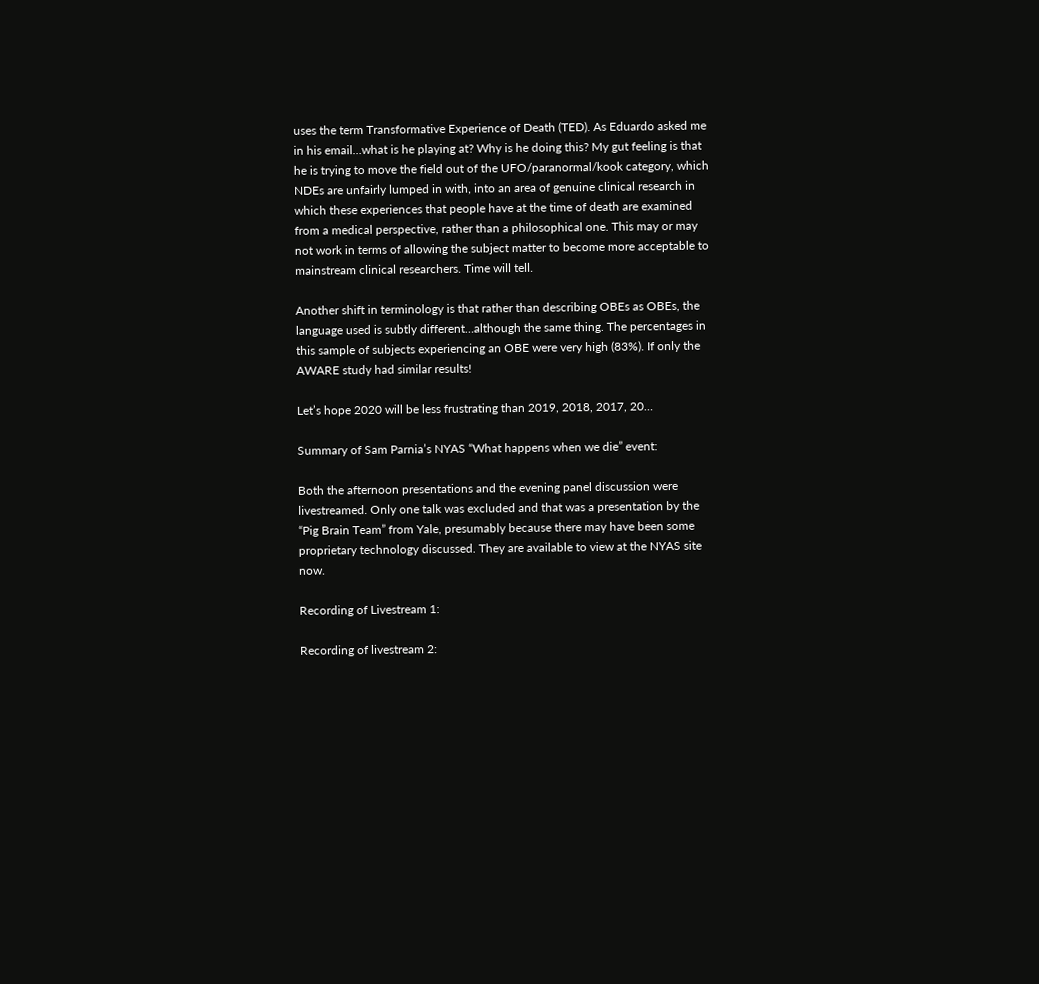uses the term Transformative Experience of Death (TED). As Eduardo asked me in his email…what is he playing at? Why is he doing this? My gut feeling is that he is trying to move the field out of the UFO/paranormal/kook category, which NDEs are unfairly lumped in with, into an area of genuine clinical research in which these experiences that people have at the time of death are examined from a medical perspective, rather than a philosophical one. This may or may not work in terms of allowing the subject matter to become more acceptable to mainstream clinical researchers. Time will tell.

Another shift in terminology is that rather than describing OBEs as OBEs, the language used is subtly different…although the same thing. The percentages in this sample of subjects experiencing an OBE were very high (83%). If only the AWARE study had similar results!

Let’s hope 2020 will be less frustrating than 2019, 2018, 2017, 20…

Summary of Sam Parnia’s NYAS “What happens when we die” event:

Both the afternoon presentations and the evening panel discussion were livestreamed. Only one talk was excluded and that was a presentation by the “Pig Brain Team” from Yale, presumably because there may have been some proprietary technology discussed. They are available to view at the NYAS site now.

Recording of Livestream 1:

Recording of livestream 2: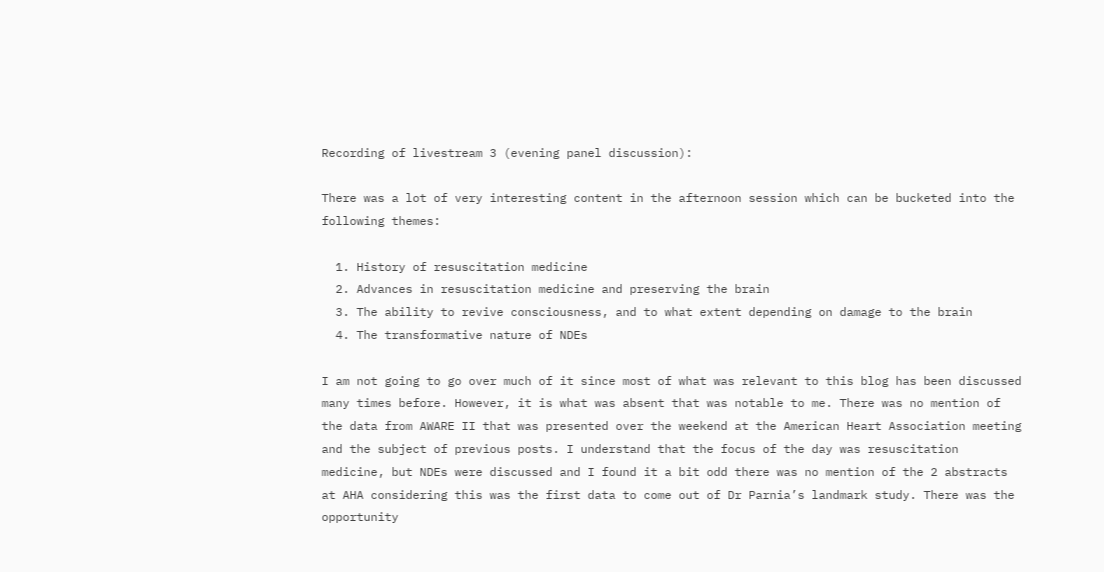Recording of livestream 3 (evening panel discussion):

There was a lot of very interesting content in the afternoon session which can be bucketed into the following themes:

  1. History of resuscitation medicine
  2. Advances in resuscitation medicine and preserving the brain
  3. The ability to revive consciousness, and to what extent depending on damage to the brain
  4. The transformative nature of NDEs

I am not going to go over much of it since most of what was relevant to this blog has been discussed many times before. However, it is what was absent that was notable to me. There was no mention of the data from AWARE II that was presented over the weekend at the American Heart Association meeting and the subject of previous posts. I understand that the focus of the day was resuscitation medicine, but NDEs were discussed and I found it a bit odd there was no mention of the 2 abstracts at AHA considering this was the first data to come out of Dr Parnia’s landmark study. There was the opportunity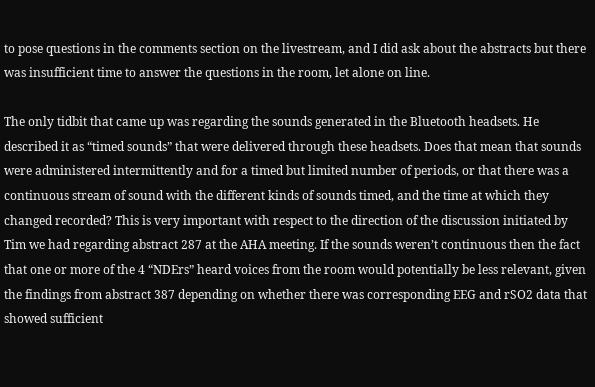to pose questions in the comments section on the livestream, and I did ask about the abstracts but there was insufficient time to answer the questions in the room, let alone on line.

The only tidbit that came up was regarding the sounds generated in the Bluetooth headsets. He described it as “timed sounds” that were delivered through these headsets. Does that mean that sounds were administered intermittently and for a timed but limited number of periods, or that there was a continuous stream of sound with the different kinds of sounds timed, and the time at which they changed recorded? This is very important with respect to the direction of the discussion initiated by Tim we had regarding abstract 287 at the AHA meeting. If the sounds weren’t continuous then the fact that one or more of the 4 “NDErs” heard voices from the room would potentially be less relevant, given the findings from abstract 387 depending on whether there was corresponding EEG and rSO2 data that showed sufficient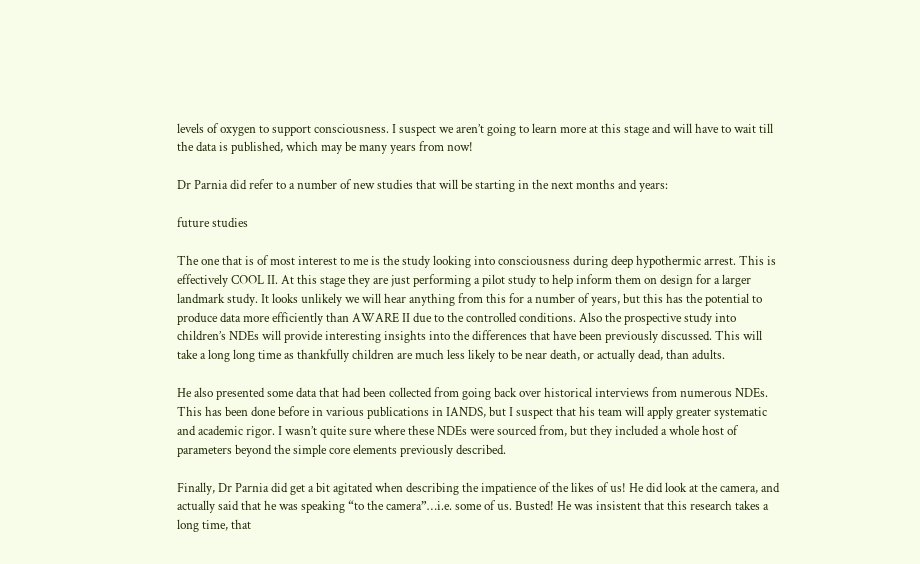levels of oxygen to support consciousness. I suspect we aren’t going to learn more at this stage and will have to wait till the data is published, which may be many years from now!

Dr Parnia did refer to a number of new studies that will be starting in the next months and years:

future studies

The one that is of most interest to me is the study looking into consciousness during deep hypothermic arrest. This is effectively COOL II. At this stage they are just performing a pilot study to help inform them on design for a larger landmark study. It looks unlikely we will hear anything from this for a number of years, but this has the potential to produce data more efficiently than AWARE II due to the controlled conditions. Also the prospective study into children’s NDEs will provide interesting insights into the differences that have been previously discussed. This will take a long long time as thankfully children are much less likely to be near death, or actually dead, than adults.

He also presented some data that had been collected from going back over historical interviews from numerous NDEs. This has been done before in various publications in IANDS, but I suspect that his team will apply greater systematic and academic rigor. I wasn’t quite sure where these NDEs were sourced from, but they included a whole host of parameters beyond the simple core elements previously described.

Finally, Dr Parnia did get a bit agitated when describing the impatience of the likes of us! He did look at the camera, and actually said that he was speaking “to the camera”…i.e. some of us. Busted! He was insistent that this research takes a long time, that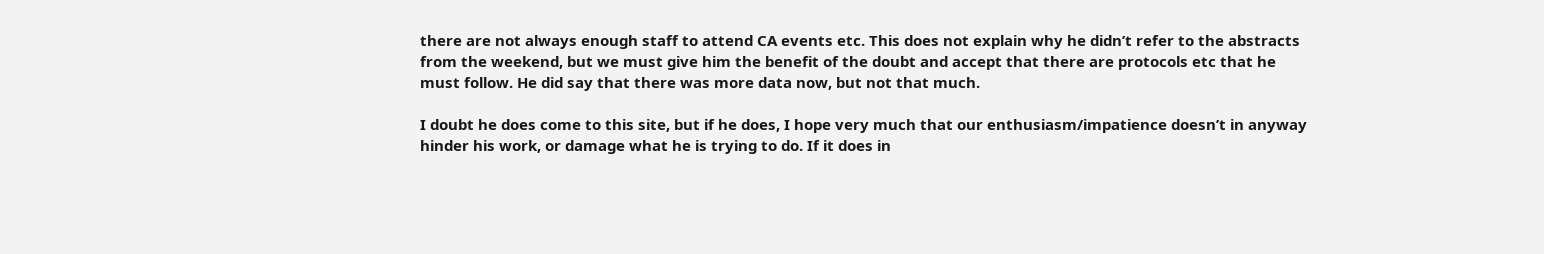there are not always enough staff to attend CA events etc. This does not explain why he didn’t refer to the abstracts from the weekend, but we must give him the benefit of the doubt and accept that there are protocols etc that he must follow. He did say that there was more data now, but not that much.

I doubt he does come to this site, but if he does, I hope very much that our enthusiasm/impatience doesn’t in anyway hinder his work, or damage what he is trying to do. If it does in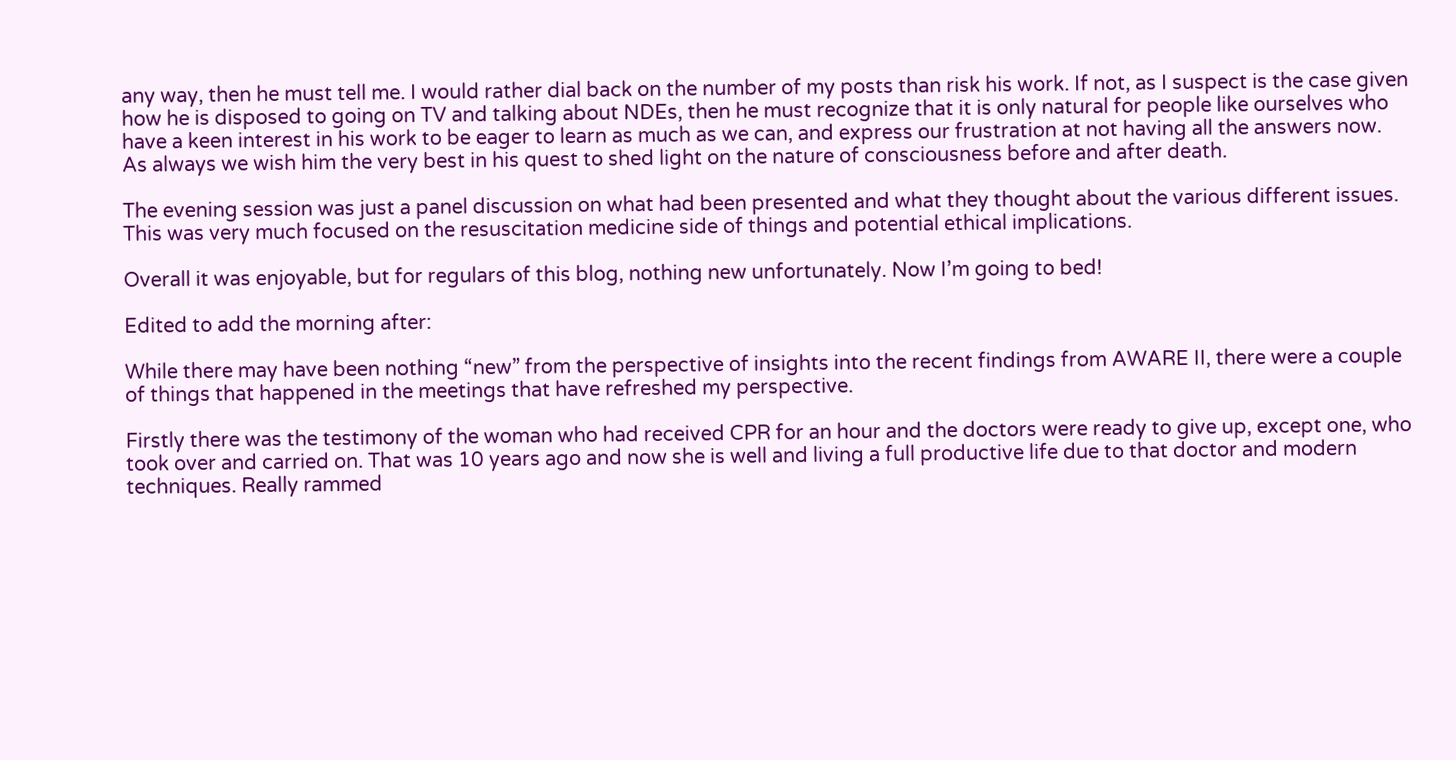any way, then he must tell me. I would rather dial back on the number of my posts than risk his work. If not, as I suspect is the case given how he is disposed to going on TV and talking about NDEs, then he must recognize that it is only natural for people like ourselves who have a keen interest in his work to be eager to learn as much as we can, and express our frustration at not having all the answers now. As always we wish him the very best in his quest to shed light on the nature of consciousness before and after death.

The evening session was just a panel discussion on what had been presented and what they thought about the various different issues. This was very much focused on the resuscitation medicine side of things and potential ethical implications.

Overall it was enjoyable, but for regulars of this blog, nothing new unfortunately. Now I’m going to bed!

Edited to add the morning after:

While there may have been nothing “new” from the perspective of insights into the recent findings from AWARE II, there were a couple of things that happened in the meetings that have refreshed my perspective.

Firstly there was the testimony of the woman who had received CPR for an hour and the doctors were ready to give up, except one, who took over and carried on. That was 10 years ago and now she is well and living a full productive life due to that doctor and modern techniques. Really rammed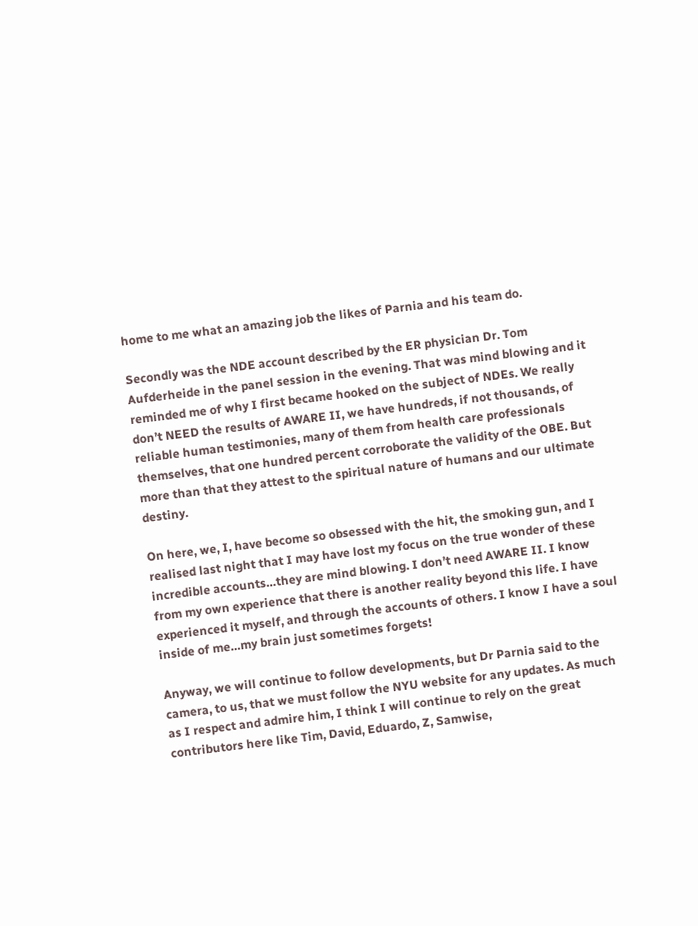home to me what an amazing job the likes of Parnia and his team do.

Secondly was the NDE account described by the ER physician Dr. Tom Aufderheide in the panel session in the evening. That was mind blowing and it reminded me of why I first became hooked on the subject of NDEs. We really don’t NEED the results of AWARE II, we have hundreds, if not thousands, of reliable human testimonies, many of them from health care professionals themselves, that one hundred percent corroborate the validity of the OBE. But more than that they attest to the spiritual nature of humans and our ultimate destiny.

On here, we, I, have become so obsessed with the hit, the smoking gun, and I realised last night that I may have lost my focus on the true wonder of these incredible accounts…they are mind blowing. I don’t need AWARE II. I know from my own experience that there is another reality beyond this life. I have experienced it myself, and through the accounts of others. I know I have a soul inside of me…my brain just sometimes forgets!

Anyway, we will continue to follow developments, but Dr Parnia said to the camera, to us, that we must follow the NYU website for any updates. As much as I respect and admire him, I think I will continue to rely on the great contributors here like Tim, David, Eduardo, Z, Samwise,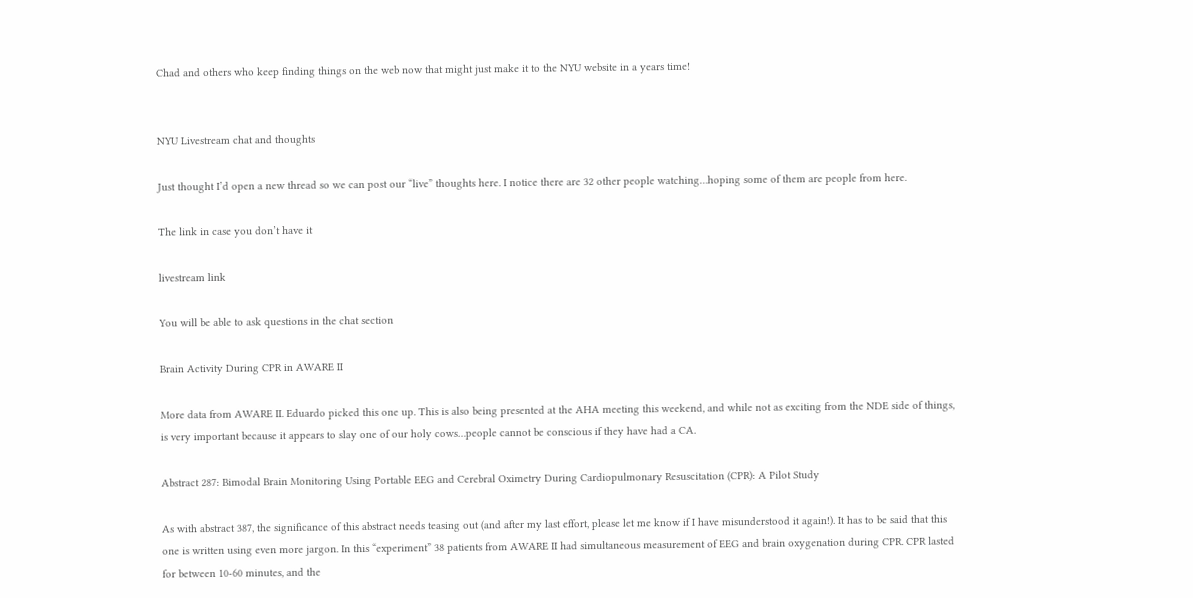Chad and others who keep finding things on the web now that might just make it to the NYU website in a years time!


NYU Livestream chat and thoughts

Just thought I’d open a new thread so we can post our “live” thoughts here. I notice there are 32 other people watching…hoping some of them are people from here.

The link in case you don’t have it

livestream link

You will be able to ask questions in the chat section

Brain Activity During CPR in AWARE II

More data from AWARE II. Eduardo picked this one up. This is also being presented at the AHA meeting this weekend, and while not as exciting from the NDE side of things, is very important because it appears to slay one of our holy cows…people cannot be conscious if they have had a CA.

Abstract 287: Bimodal Brain Monitoring Using Portable EEG and Cerebral Oximetry During Cardiopulmonary Resuscitation (CPR): A Pilot Study

As with abstract 387, the significance of this abstract needs teasing out (and after my last effort, please let me know if I have misunderstood it again!). It has to be said that this one is written using even more jargon. In this “experiment” 38 patients from AWARE II had simultaneous measurement of EEG and brain oxygenation during CPR. CPR lasted for between 10-60 minutes, and the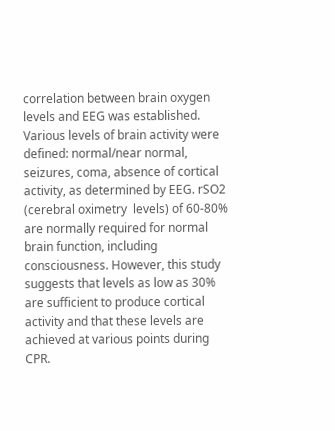correlation between brain oxygen levels and EEG was established. Various levels of brain activity were defined: normal/near normal, seizures, coma, absence of cortical activity, as determined by EEG. rSO2 (cerebral oximetry  levels) of 60-80% are normally required for normal brain function, including consciousness. However, this study suggests that levels as low as 30% are sufficient to produce cortical activity and that these levels are achieved at various points during CPR.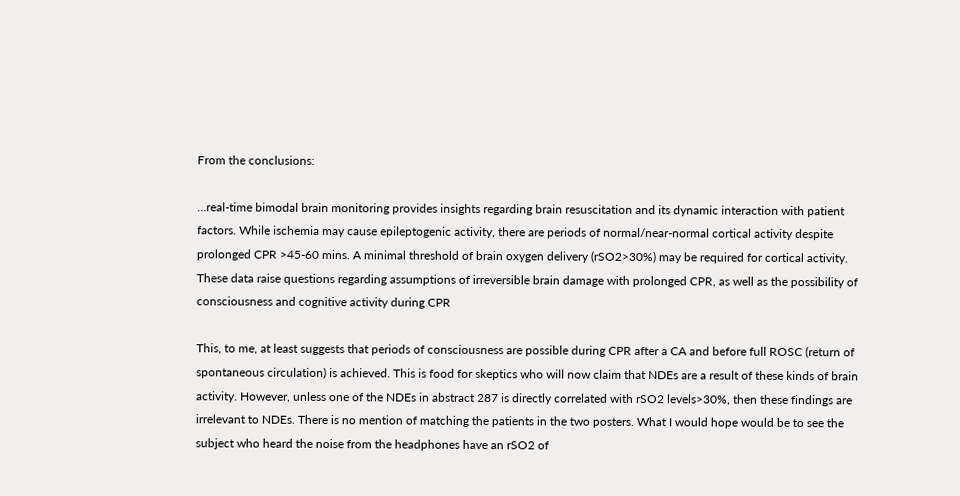From the conclusions:

…real-time bimodal brain monitoring provides insights regarding brain resuscitation and its dynamic interaction with patient factors. While ischemia may cause epileptogenic activity, there are periods of normal/near-normal cortical activity despite prolonged CPR >45-60 mins. A minimal threshold of brain oxygen delivery (rSO2>30%) may be required for cortical activity. These data raise questions regarding assumptions of irreversible brain damage with prolonged CPR, as well as the possibility of consciousness and cognitive activity during CPR

This, to me, at least suggests that periods of consciousness are possible during CPR after a CA and before full ROSC (return of spontaneous circulation) is achieved. This is food for skeptics who will now claim that NDEs are a result of these kinds of brain activity. However, unless one of the NDEs in abstract 287 is directly correlated with rSO2 levels>30%, then these findings are irrelevant to NDEs. There is no mention of matching the patients in the two posters. What I would hope would be to see the subject who heard the noise from the headphones have an rSO2 of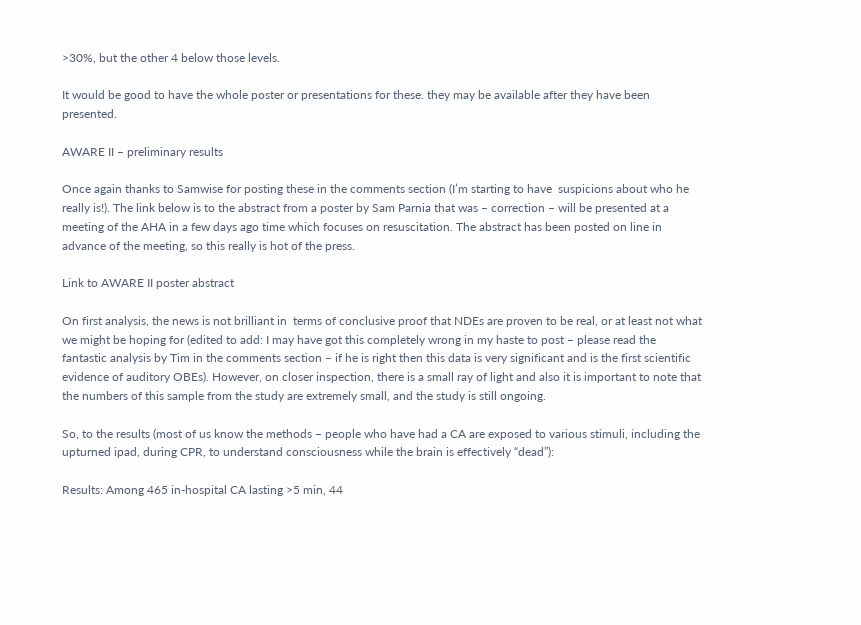>30%, but the other 4 below those levels.

It would be good to have the whole poster or presentations for these. they may be available after they have been presented.

AWARE II – preliminary results

Once again thanks to Samwise for posting these in the comments section (I’m starting to have  suspicions about who he really is!). The link below is to the abstract from a poster by Sam Parnia that was – correction – will be presented at a meeting of the AHA in a few days ago time which focuses on resuscitation. The abstract has been posted on line in advance of the meeting, so this really is hot of the press.

Link to AWARE II poster abstract

On first analysis, the news is not brilliant in  terms of conclusive proof that NDEs are proven to be real, or at least not what we might be hoping for (edited to add: I may have got this completely wrong in my haste to post – please read the fantastic analysis by Tim in the comments section – if he is right then this data is very significant and is the first scientific evidence of auditory OBEs). However, on closer inspection, there is a small ray of light and also it is important to note that the numbers of this sample from the study are extremely small, and the study is still ongoing.

So, to the results (most of us know the methods – people who have had a CA are exposed to various stimuli, including the upturned ipad, during CPR, to understand consciousness while the brain is effectively “dead”):

Results: Among 465 in-hospital CA lasting >5 min, 44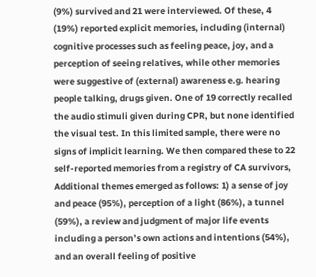(9%) survived and 21 were interviewed. Of these, 4 (19%) reported explicit memories, including (internal) cognitive processes such as feeling peace, joy, and a perception of seeing relatives, while other memories were suggestive of (external) awareness e.g. hearing people talking, drugs given. One of 19 correctly recalled the audio stimuli given during CPR, but none identified the visual test. In this limited sample, there were no signs of implicit learning. We then compared these to 22 self-reported memories from a registry of CA survivors, Additional themes emerged as follows: 1) a sense of joy and peace (95%), perception of a light (86%), a tunnel (59%), a review and judgment of major life events including a person’s own actions and intentions (54%), and an overall feeling of positive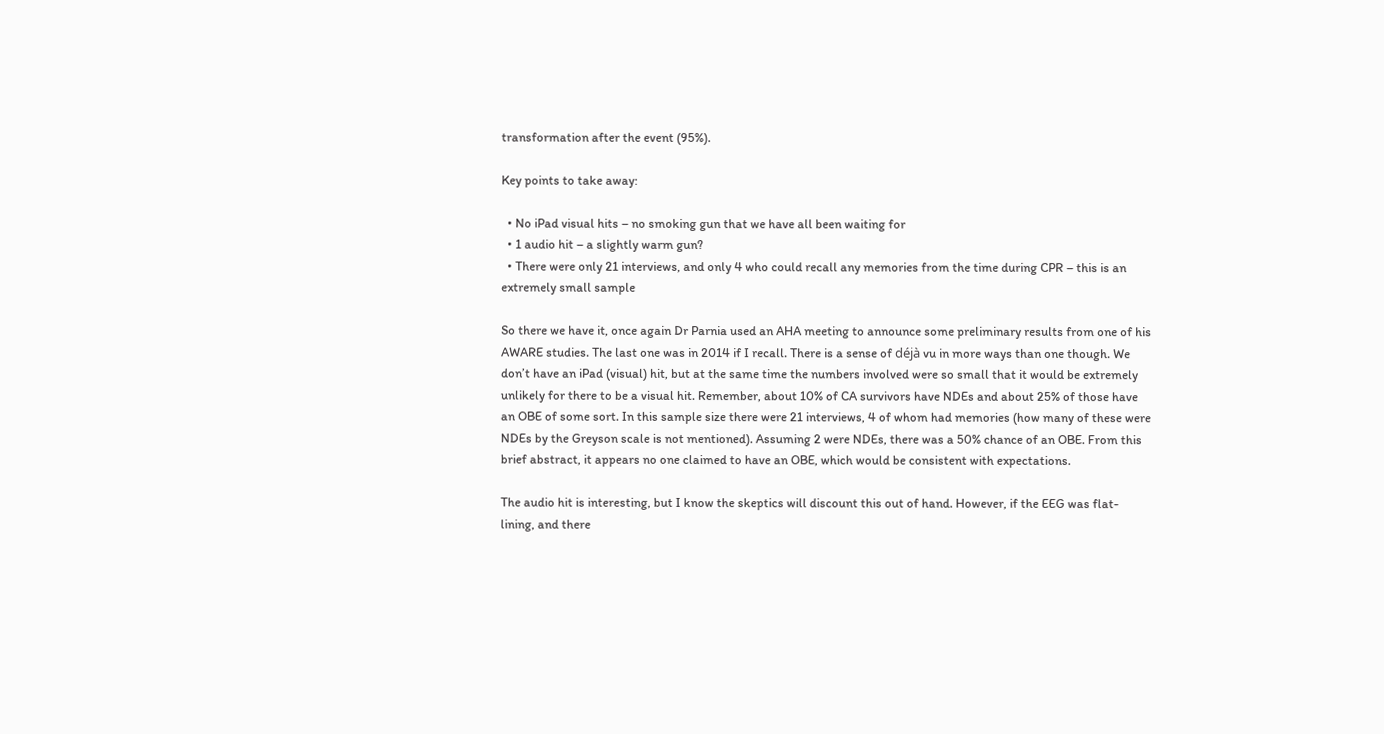transformation after the event (95%).

Key points to take away:

  • No iPad visual hits – no smoking gun that we have all been waiting for
  • 1 audio hit – a slightly warm gun?
  • There were only 21 interviews, and only 4 who could recall any memories from the time during CPR – this is an extremely small sample

So there we have it, once again Dr Parnia used an AHA meeting to announce some preliminary results from one of his AWARE studies. The last one was in 2014 if I recall. There is a sense of déjà vu in more ways than one though. We don’t have an iPad (visual) hit, but at the same time the numbers involved were so small that it would be extremely unlikely for there to be a visual hit. Remember, about 10% of CA survivors have NDEs and about 25% of those have an OBE of some sort. In this sample size there were 21 interviews, 4 of whom had memories (how many of these were NDEs by the Greyson scale is not mentioned). Assuming 2 were NDEs, there was a 50% chance of an OBE. From this brief abstract, it appears no one claimed to have an OBE, which would be consistent with expectations.

The audio hit is interesting, but I know the skeptics will discount this out of hand. However, if the EEG was flat-lining, and there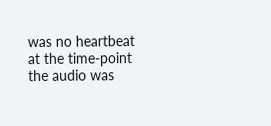was no heartbeat at the time-point the audio was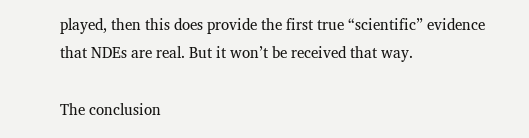played, then this does provide the first true “scientific” evidence that NDEs are real. But it won’t be received that way.

The conclusion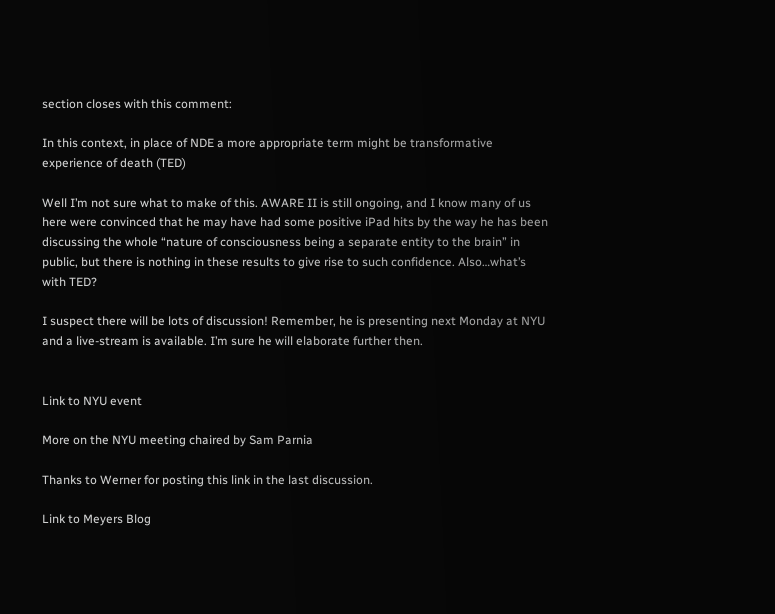section closes with this comment:

In this context, in place of NDE a more appropriate term might be transformative experience of death (TED)

Well I’m not sure what to make of this. AWARE II is still ongoing, and I know many of us here were convinced that he may have had some positive iPad hits by the way he has been discussing the whole “nature of consciousness being a separate entity to the brain” in public, but there is nothing in these results to give rise to such confidence. Also…what’s with TED?

I suspect there will be lots of discussion! Remember, he is presenting next Monday at NYU and a live-stream is available. I’m sure he will elaborate further then.


Link to NYU event

More on the NYU meeting chaired by Sam Parnia

Thanks to Werner for posting this link in the last discussion.

Link to Meyers Blog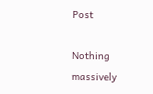Post

Nothing massively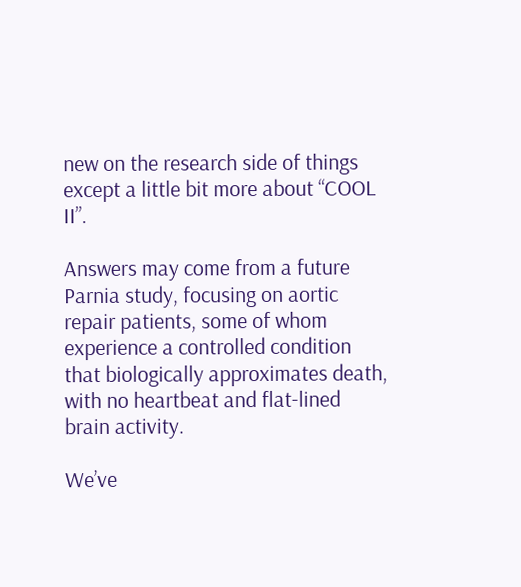new on the research side of things except a little bit more about “COOL II”.

Answers may come from a future Parnia study, focusing on aortic repair patients, some of whom experience a controlled condition that biologically approximates death, with no heartbeat and flat-lined brain activity.

We’ve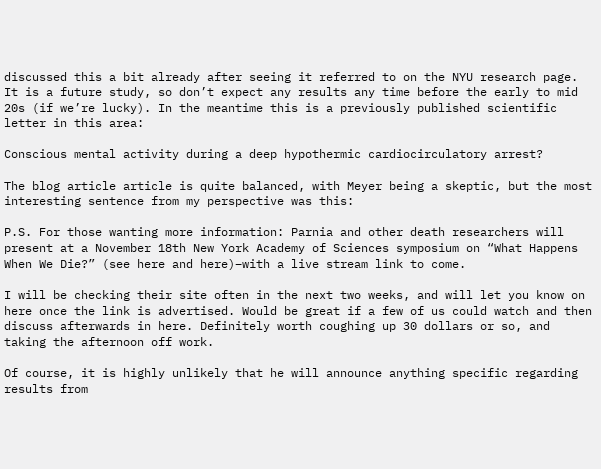discussed this a bit already after seeing it referred to on the NYU research page. It is a future study, so don’t expect any results any time before the early to mid 20s (if we’re lucky). In the meantime this is a previously published scientific letter in this area:

Conscious mental activity during a deep hypothermic cardiocirculatory arrest?

The blog article article is quite balanced, with Meyer being a skeptic, but the most interesting sentence from my perspective was this:

P.S. For those wanting more information: Parnia and other death researchers will present at a November 18th New York Academy of Sciences symposium on “What Happens When We Die?” (see here and here)–with a live stream link to come.

I will be checking their site often in the next two weeks, and will let you know on here once the link is advertised. Would be great if a few of us could watch and then discuss afterwards in here. Definitely worth coughing up 30 dollars or so, and taking the afternoon off work.

Of course, it is highly unlikely that he will announce anything specific regarding results from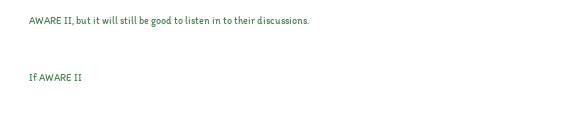AWARE II, but it will still be good to listen in to their discussions.


If AWARE II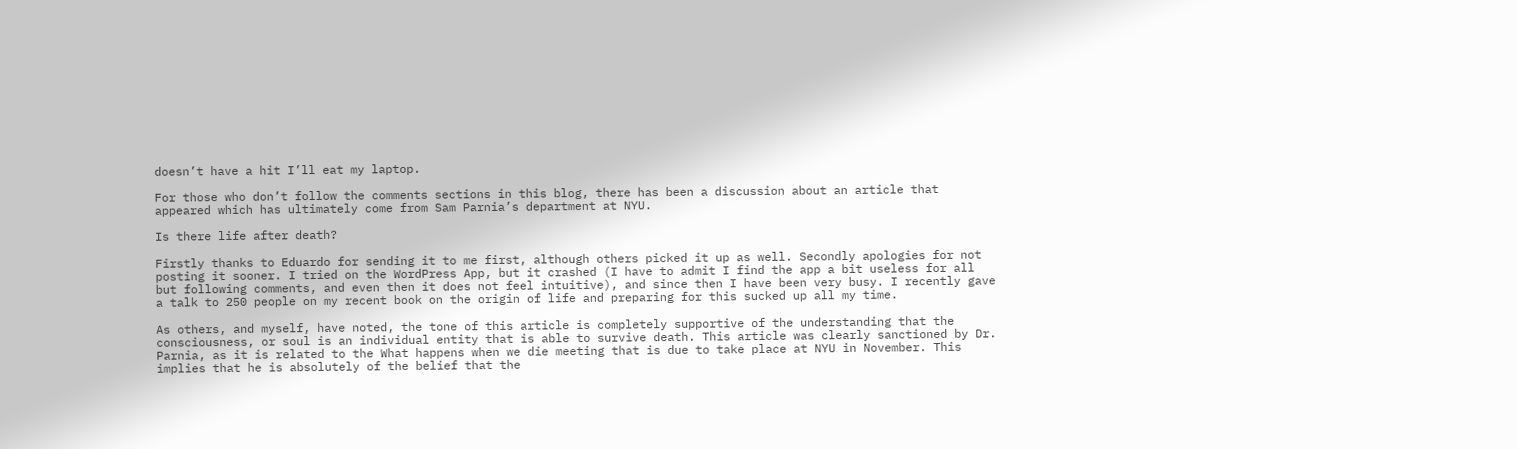doesn’t have a hit I’ll eat my laptop.

For those who don’t follow the comments sections in this blog, there has been a discussion about an article that appeared which has ultimately come from Sam Parnia’s department at NYU.

Is there life after death?

Firstly thanks to Eduardo for sending it to me first, although others picked it up as well. Secondly apologies for not posting it sooner. I tried on the WordPress App, but it crashed (I have to admit I find the app a bit useless for all but following comments, and even then it does not feel intuitive), and since then I have been very busy. I recently gave a talk to 250 people on my recent book on the origin of life and preparing for this sucked up all my time.

As others, and myself, have noted, the tone of this article is completely supportive of the understanding that the consciousness, or soul is an individual entity that is able to survive death. This article was clearly sanctioned by Dr. Parnia, as it is related to the What happens when we die meeting that is due to take place at NYU in November. This implies that he is absolutely of the belief that the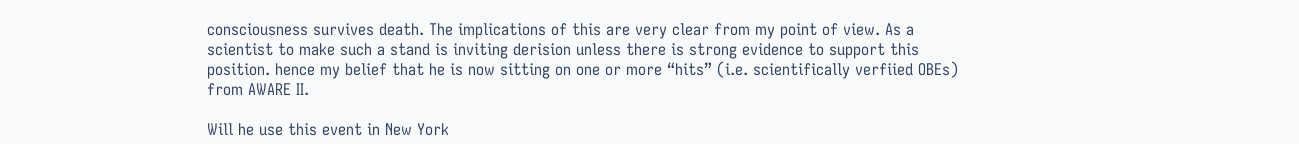consciousness survives death. The implications of this are very clear from my point of view. As a scientist to make such a stand is inviting derision unless there is strong evidence to support this position. hence my belief that he is now sitting on one or more “hits” (i.e. scientifically verfiied OBEs) from AWARE II.

Will he use this event in New York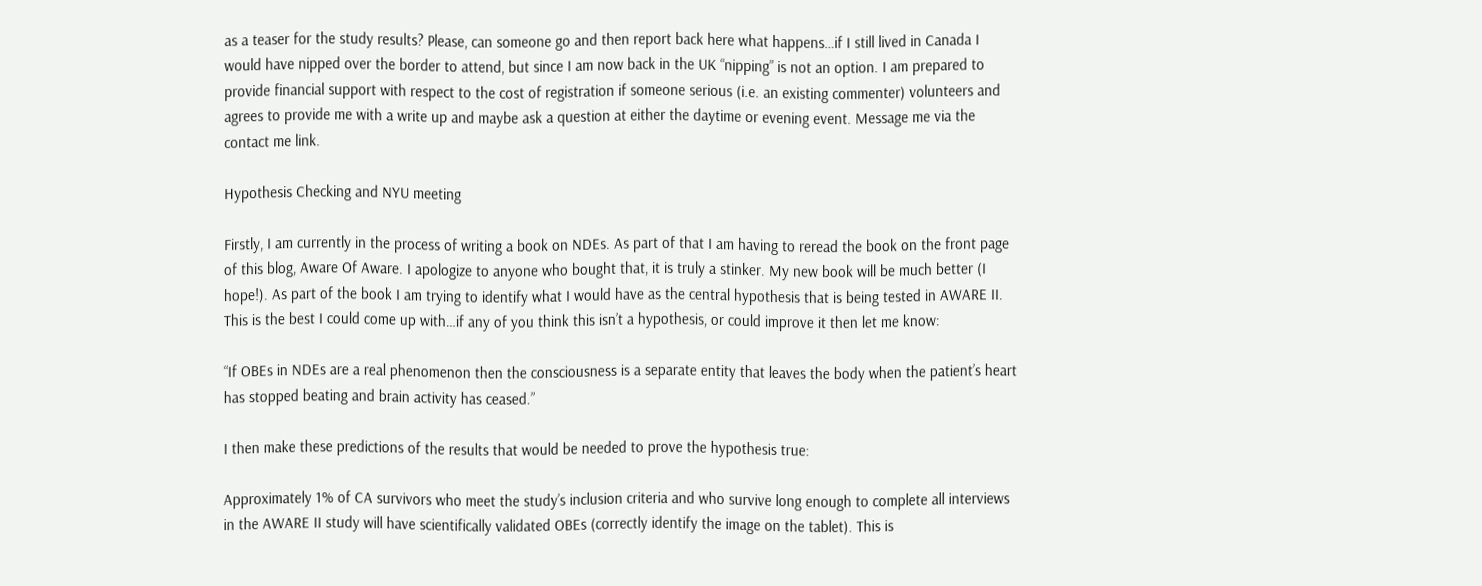as a teaser for the study results? Please, can someone go and then report back here what happens…if I still lived in Canada I would have nipped over the border to attend, but since I am now back in the UK “nipping” is not an option. I am prepared to provide financial support with respect to the cost of registration if someone serious (i.e. an existing commenter) volunteers and agrees to provide me with a write up and maybe ask a question at either the daytime or evening event. Message me via the contact me link.

Hypothesis Checking and NYU meeting

Firstly, I am currently in the process of writing a book on NDEs. As part of that I am having to reread the book on the front page of this blog, Aware Of Aware. I apologize to anyone who bought that, it is truly a stinker. My new book will be much better (I hope!). As part of the book I am trying to identify what I would have as the central hypothesis that is being tested in AWARE II. This is the best I could come up with…if any of you think this isn’t a hypothesis, or could improve it then let me know:

“If OBEs in NDEs are a real phenomenon then the consciousness is a separate entity that leaves the body when the patient’s heart has stopped beating and brain activity has ceased.”

I then make these predictions of the results that would be needed to prove the hypothesis true:

Approximately 1% of CA survivors who meet the study’s inclusion criteria and who survive long enough to complete all interviews in the AWARE II study will have scientifically validated OBEs (correctly identify the image on the tablet). This is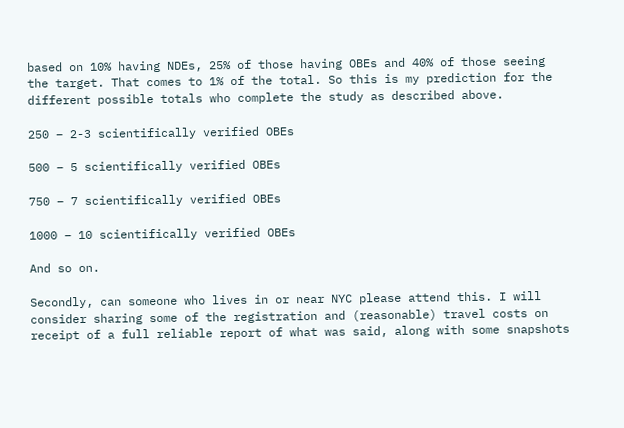based on 10% having NDEs, 25% of those having OBEs and 40% of those seeing the target. That comes to 1% of the total. So this is my prediction for the different possible totals who complete the study as described above.

250 – 2-3 scientifically verified OBEs

500 – 5 scientifically verified OBEs

750 – 7 scientifically verified OBEs

1000 – 10 scientifically verified OBEs

And so on.

Secondly, can someone who lives in or near NYC please attend this. I will consider sharing some of the registration and (reasonable) travel costs on receipt of a full reliable report of what was said, along with some snapshots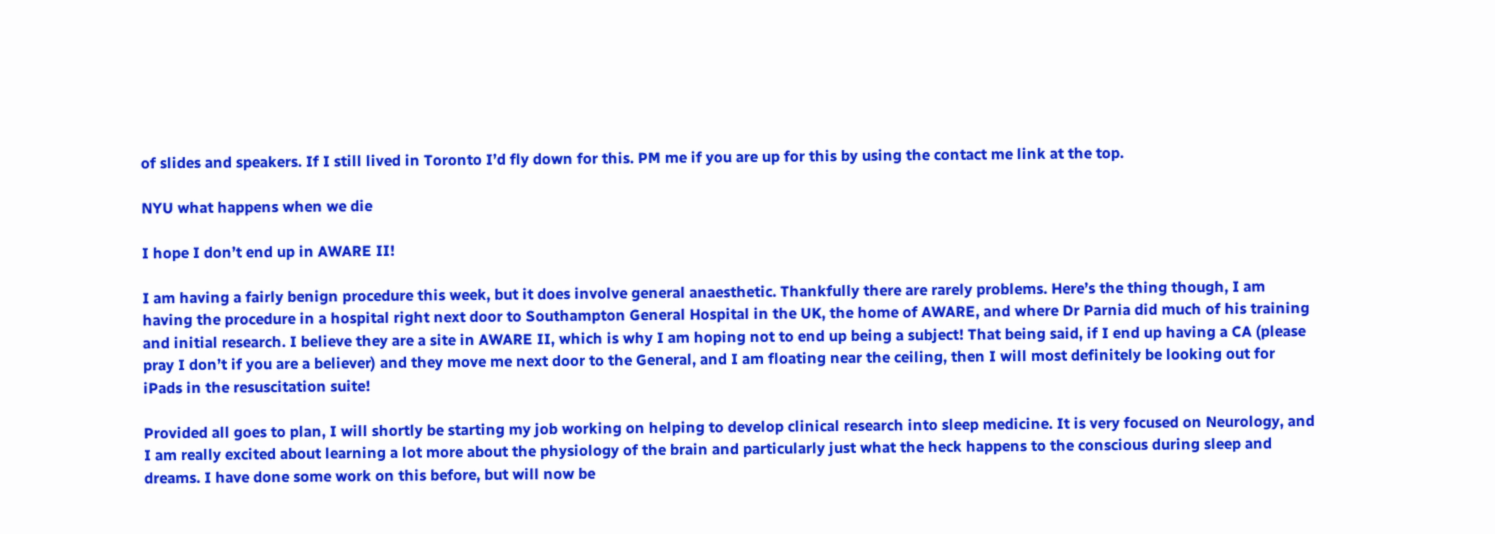of slides and speakers. If I still lived in Toronto I’d fly down for this. PM me if you are up for this by using the contact me link at the top.

NYU what happens when we die

I hope I don’t end up in AWARE II!

I am having a fairly benign procedure this week, but it does involve general anaesthetic. Thankfully there are rarely problems. Here’s the thing though, I am having the procedure in a hospital right next door to Southampton General Hospital in the UK, the home of AWARE, and where Dr Parnia did much of his training and initial research. I believe they are a site in AWARE II, which is why I am hoping not to end up being a subject! That being said, if I end up having a CA (please pray I don’t if you are a believer) and they move me next door to the General, and I am floating near the ceiling, then I will most definitely be looking out for iPads in the resuscitation suite!

Provided all goes to plan, I will shortly be starting my job working on helping to develop clinical research into sleep medicine. It is very focused on Neurology, and I am really excited about learning a lot more about the physiology of the brain and particularly just what the heck happens to the conscious during sleep and dreams. I have done some work on this before, but will now be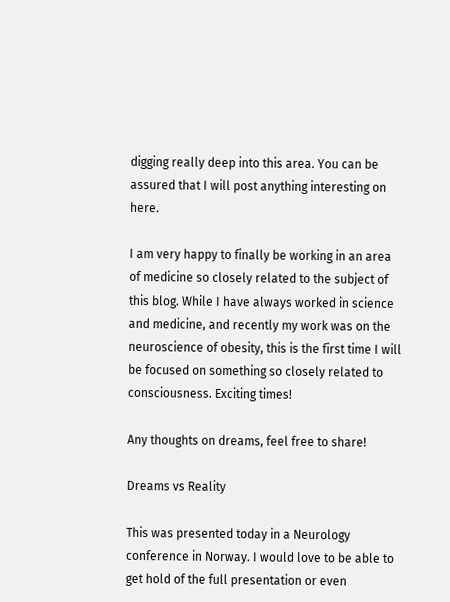digging really deep into this area. You can be assured that I will post anything interesting on here.

I am very happy to finally be working in an area of medicine so closely related to the subject of this blog. While I have always worked in science and medicine, and recently my work was on the neuroscience of obesity, this is the first time I will be focused on something so closely related to consciousness. Exciting times!

Any thoughts on dreams, feel free to share!

Dreams vs Reality

This was presented today in a Neurology conference in Norway. I would love to be able to get hold of the full presentation or even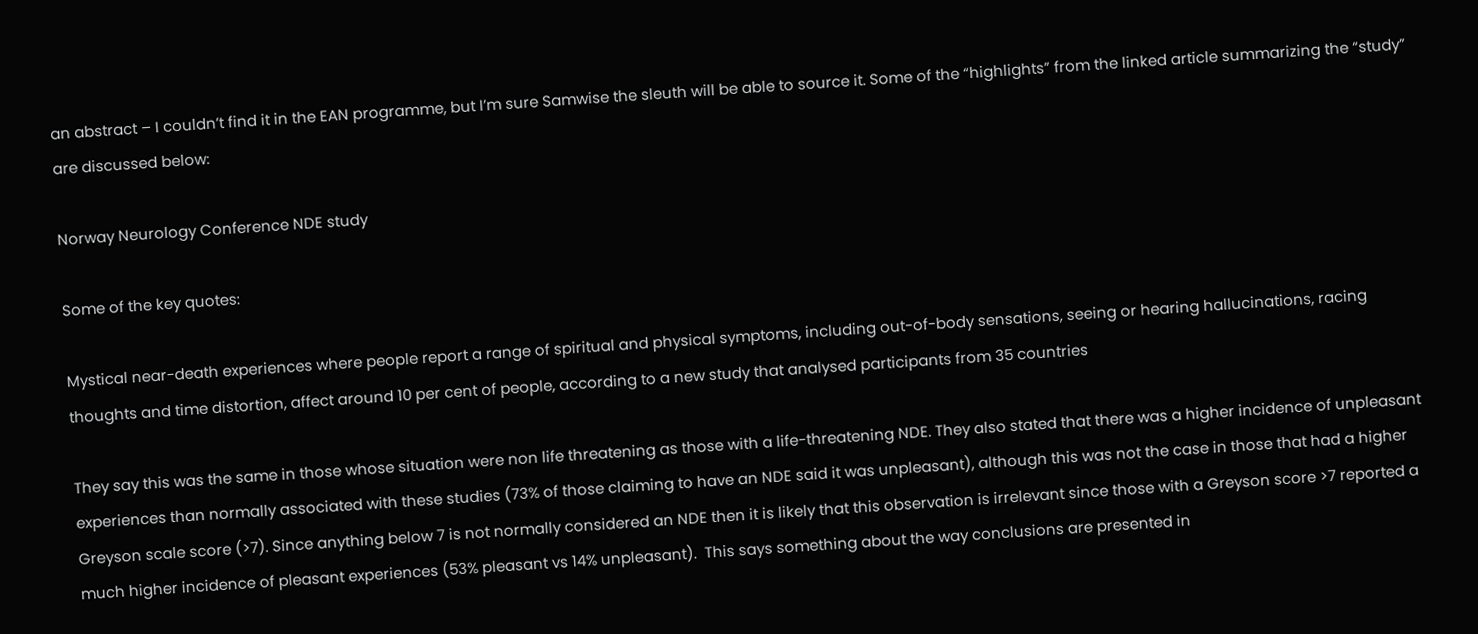an abstract – I couldn’t find it in the EAN programme, but I’m sure Samwise the sleuth will be able to source it. Some of the “highlights” from the linked article summarizing the “study” are discussed below:

Norway Neurology Conference NDE study

Some of the key quotes:

Mystical near-death experiences where people report a range of spiritual and physical symptoms, including out-of-body sensations, seeing or hearing hallucinations, racing thoughts and time distortion, affect around 10 per cent of people, according to a new study that analysed participants from 35 countries

They say this was the same in those whose situation were non life threatening as those with a life-threatening NDE. They also stated that there was a higher incidence of unpleasant experiences than normally associated with these studies (73% of those claiming to have an NDE said it was unpleasant), although this was not the case in those that had a higher Greyson scale score (>7). Since anything below 7 is not normally considered an NDE then it is likely that this observation is irrelevant since those with a Greyson score >7 reported a much higher incidence of pleasant experiences (53% pleasant vs 14% unpleasant).  This says something about the way conclusions are presented in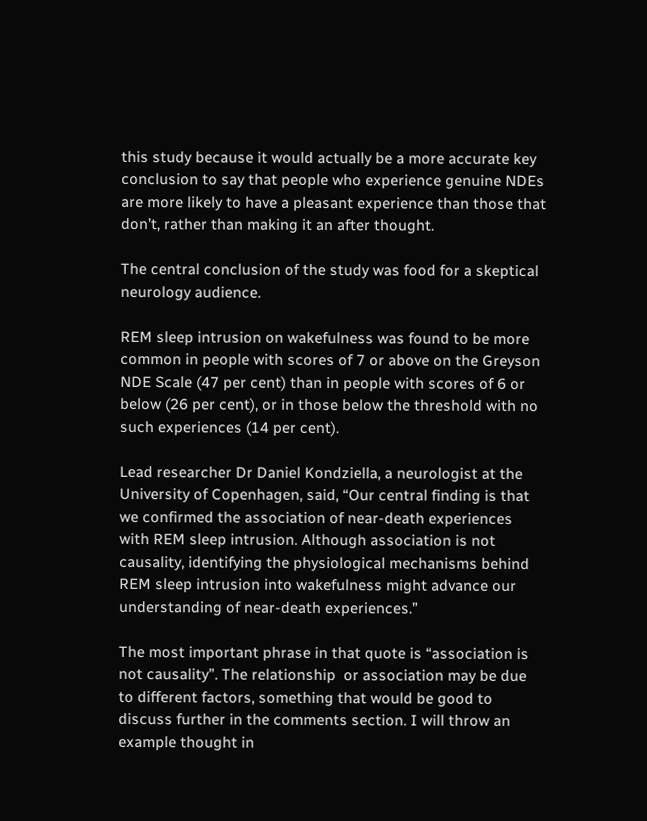this study because it would actually be a more accurate key conclusion to say that people who experience genuine NDEs are more likely to have a pleasant experience than those that don’t, rather than making it an after thought.

The central conclusion of the study was food for a skeptical neurology audience.

REM sleep intrusion on wakefulness was found to be more common in people with scores of 7 or above on the Greyson NDE Scale (47 per cent) than in people with scores of 6 or below (26 per cent), or in those below the threshold with no such experiences (14 per cent).

Lead researcher Dr Daniel Kondziella, a neurologist at the University of Copenhagen, said, “Our central finding is that we confirmed the association of near-death experiences with REM sleep intrusion. Although association is not causality, identifying the physiological mechanisms behind REM sleep intrusion into wakefulness might advance our understanding of near-death experiences.”

The most important phrase in that quote is “association is not causality”. The relationship  or association may be due to different factors, something that would be good to discuss further in the comments section. I will throw an example thought in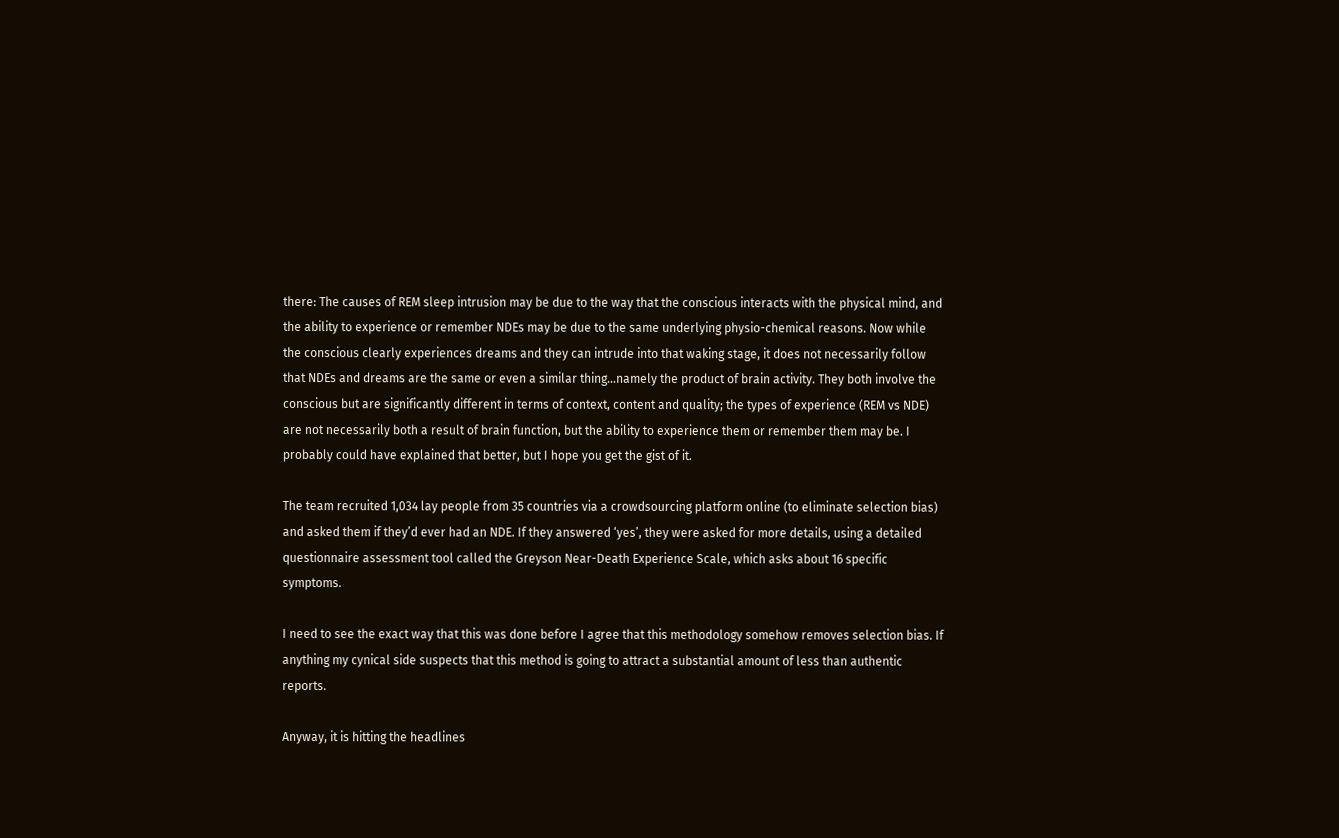there: The causes of REM sleep intrusion may be due to the way that the conscious interacts with the physical mind, and the ability to experience or remember NDEs may be due to the same underlying physio-chemical reasons. Now while the conscious clearly experiences dreams and they can intrude into that waking stage, it does not necessarily follow that NDEs and dreams are the same or even a similar thing…namely the product of brain activity. They both involve the conscious but are significantly different in terms of context, content and quality; the types of experience (REM vs NDE) are not necessarily both a result of brain function, but the ability to experience them or remember them may be. I probably could have explained that better, but I hope you get the gist of it.

The team recruited 1,034 lay people from 35 countries via a crowdsourcing platform online (to eliminate selection bias) and asked them if they’d ever had an NDE. If they answered ‘yes’, they were asked for more details, using a detailed questionnaire assessment tool called the Greyson Near-Death Experience Scale, which asks about 16 specific symptoms.

I need to see the exact way that this was done before I agree that this methodology somehow removes selection bias. If anything my cynical side suspects that this method is going to attract a substantial amount of less than authentic reports.

Anyway, it is hitting the headlines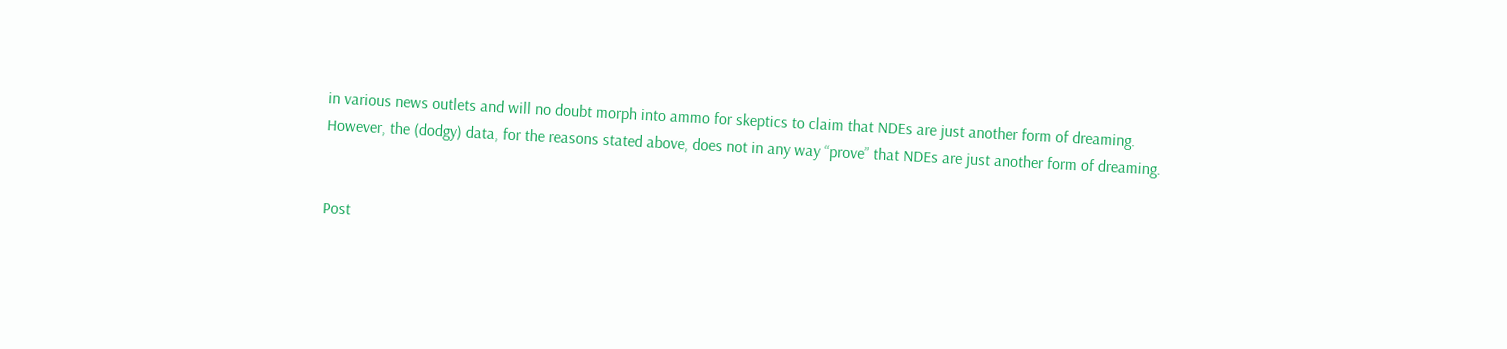in various news outlets and will no doubt morph into ammo for skeptics to claim that NDEs are just another form of dreaming. However, the (dodgy) data, for the reasons stated above, does not in any way “prove” that NDEs are just another form of dreaming.


Post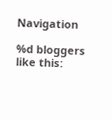Navigation

%d bloggers like this: